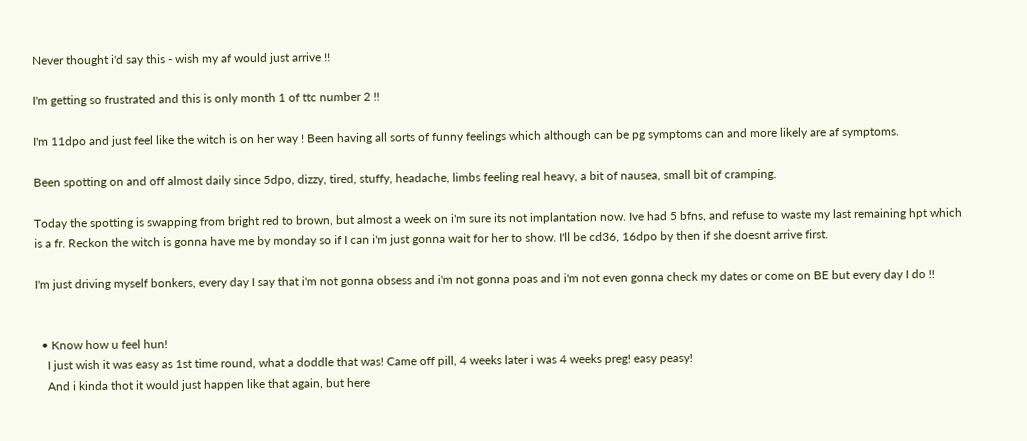Never thought i'd say this - wish my af would just arrive !!

I'm getting so frustrated and this is only month 1 of ttc number 2 !!

I'm 11dpo and just feel like the witch is on her way ! Been having all sorts of funny feelings which although can be pg symptoms can and more likely are af symptoms.

Been spotting on and off almost daily since 5dpo, dizzy, tired, stuffy, headache, limbs feeling real heavy, a bit of nausea, small bit of cramping.

Today the spotting is swapping from bright red to brown, but almost a week on i'm sure its not implantation now. Ive had 5 bfns, and refuse to waste my last remaining hpt which is a fr. Reckon the witch is gonna have me by monday so if I can i'm just gonna wait for her to show. I'll be cd36, 16dpo by then if she doesnt arrive first.

I'm just driving myself bonkers, every day I say that i'm not gonna obsess and i'm not gonna poas and i'm not even gonna check my dates or come on BE but every day I do !!


  • Know how u feel hun!
    I just wish it was easy as 1st time round, what a doddle that was! Came off pill, 4 weeks later i was 4 weeks preg! easy peasy!
    And i kinda thot it would just happen like that again, but here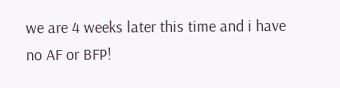we are 4 weeks later this time and i have no AF or BFP!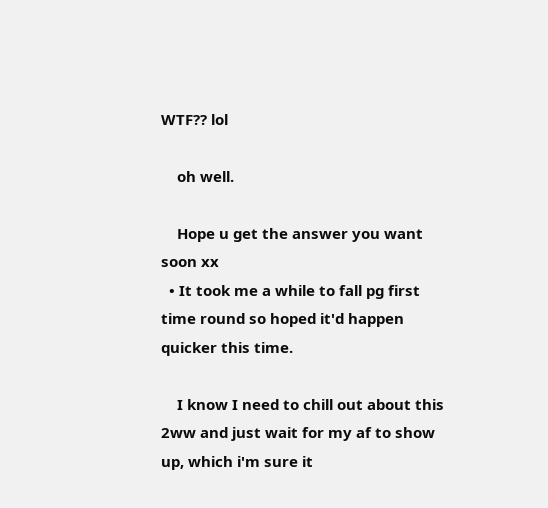WTF?? lol

    oh well.

    Hope u get the answer you want soon xx
  • It took me a while to fall pg first time round so hoped it'd happen quicker this time.

    I know I need to chill out about this 2ww and just wait for my af to show up, which i'm sure it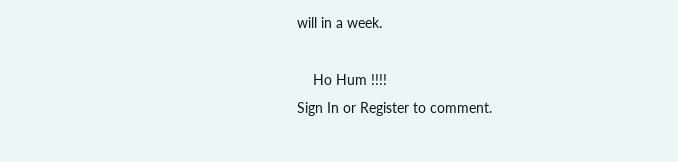will in a week.

    Ho Hum !!!!
Sign In or Register to comment.